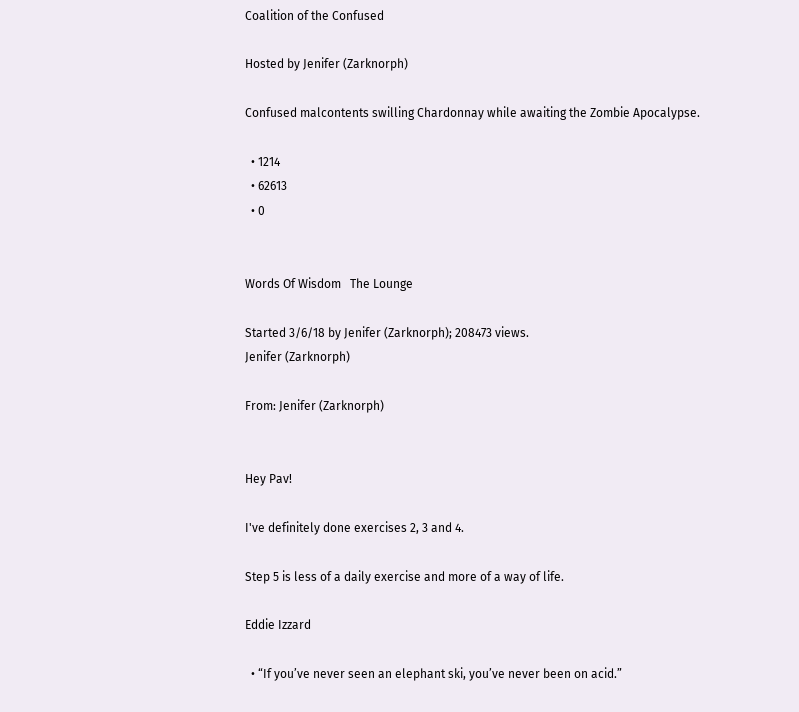Coalition of the Confused

Hosted by Jenifer (Zarknorph)

Confused malcontents swilling Chardonnay while awaiting the Zombie Apocalypse.

  • 1214
  • 62613
  • 0


Words Of Wisdom   The Lounge

Started 3/6/18 by Jenifer (Zarknorph); 208473 views.
Jenifer (Zarknorph)

From: Jenifer (Zarknorph)


Hey Pav!

I've definitely done exercises 2, 3 and 4.

Step 5 is less of a daily exercise and more of a way of life.

Eddie Izzard

  • “If you’ve never seen an elephant ski, you’ve never been on acid.”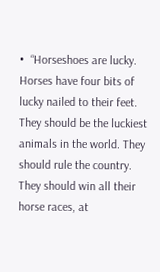•  “Horseshoes are lucky. Horses have four bits of lucky nailed to their feet. They should be the luckiest animals in the world. They should rule the country. They should win all their horse races, at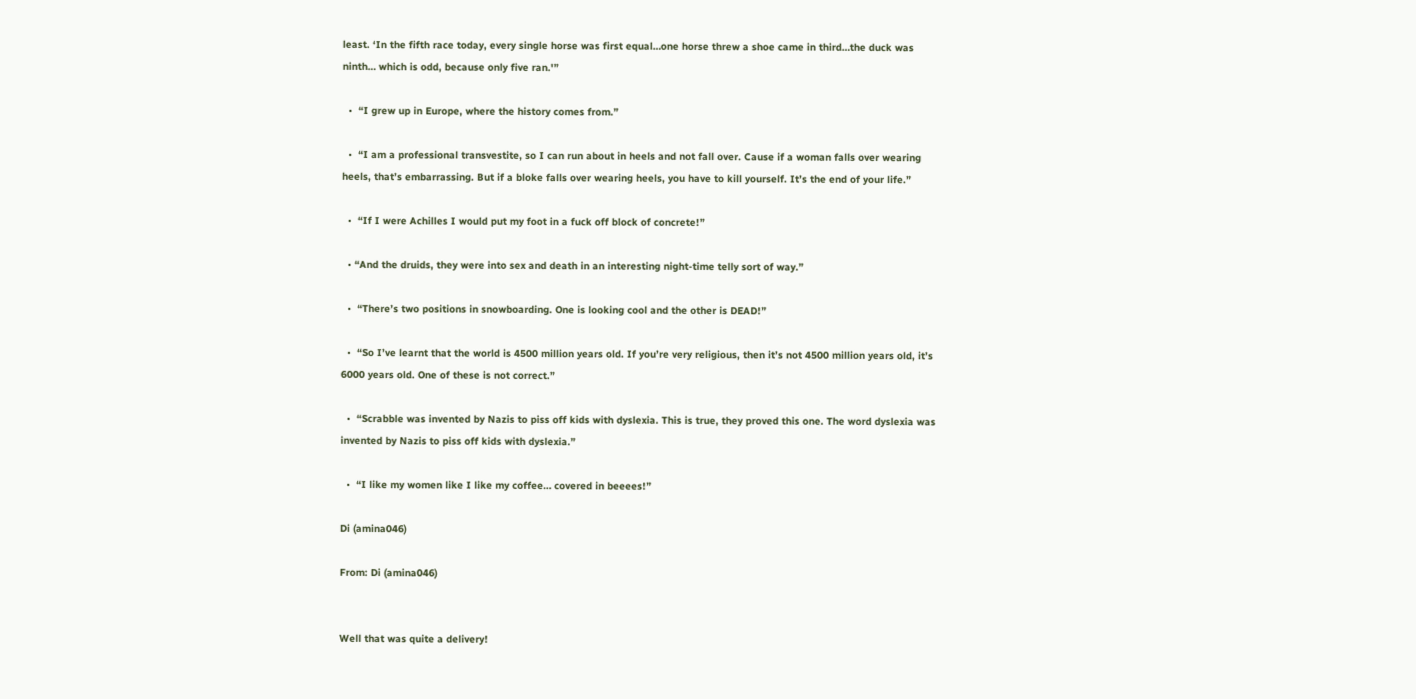least. ‘In the fifth race today, every single horse was first equal…one horse threw a shoe came in third…the duck was ninth… which is odd, because only five ran.'”

  •  “I grew up in Europe, where the history comes from.”

  •  “I am a professional transvestite, so I can run about in heels and not fall over. Cause if a woman falls over wearing heels, that’s embarrassing. But if a bloke falls over wearing heels, you have to kill yourself. It’s the end of your life.”

  •  “If I were Achilles I would put my foot in a fuck off block of concrete!”

  • “And the druids, they were into sex and death in an interesting night-time telly sort of way.”

  •  “There’s two positions in snowboarding. One is looking cool and the other is DEAD!”

  •  “So I’ve learnt that the world is 4500 million years old. If you’re very religious, then it’s not 4500 million years old, it’s 6000 years old. One of these is not correct.”

  •  “Scrabble was invented by Nazis to piss off kids with dyslexia. This is true, they proved this one. The word dyslexia was invented by Nazis to piss off kids with dyslexia.”

  •  “I like my women like I like my coffee… covered in beeees!”

Di (amina046)

From: Di (amina046)


Well that was quite a delivery!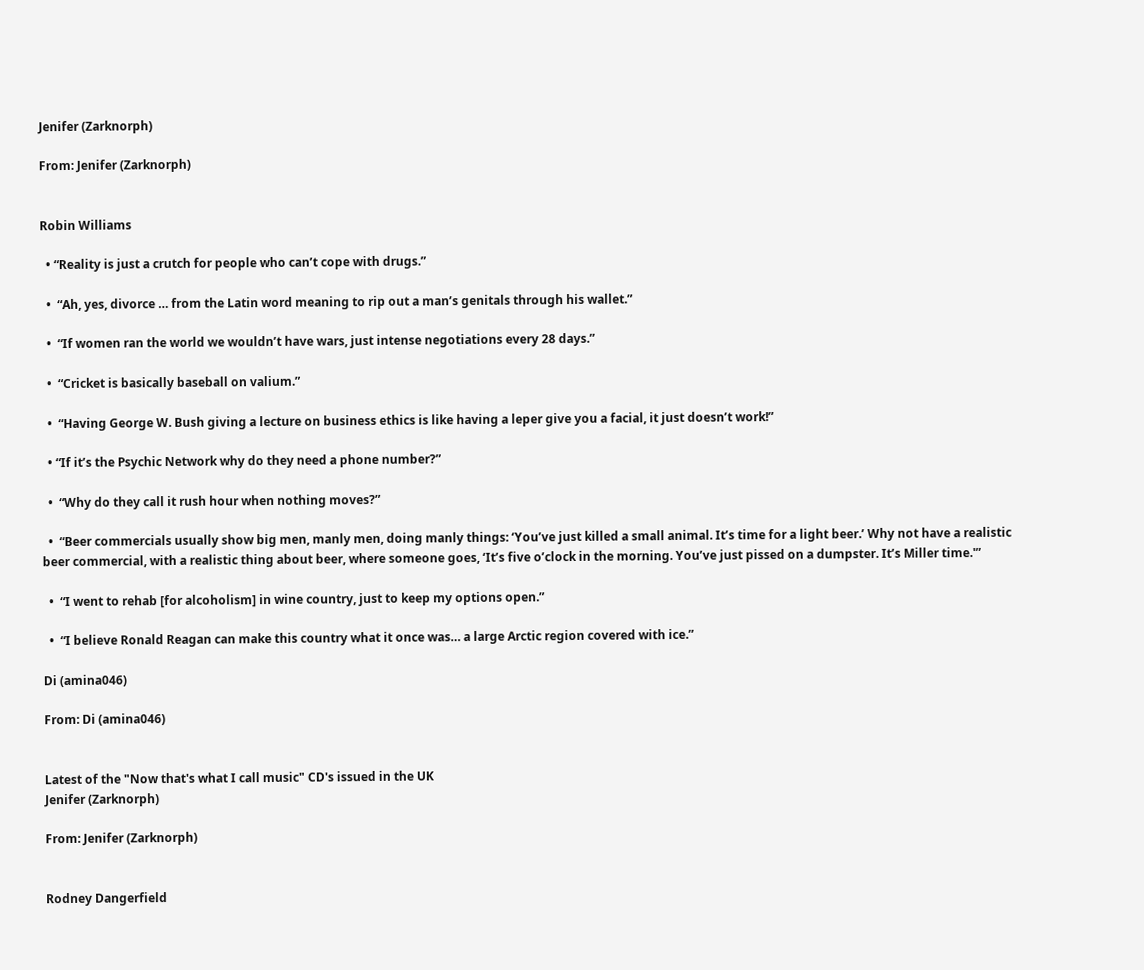Jenifer (Zarknorph)

From: Jenifer (Zarknorph)


Robin Williams

  • “Reality is just a crutch for people who can’t cope with drugs.”

  •  “Ah, yes, divorce … from the Latin word meaning to rip out a man’s genitals through his wallet.”

  •  “If women ran the world we wouldn’t have wars, just intense negotiations every 28 days.”

  •  “Cricket is basically baseball on valium.”

  •  “Having George W. Bush giving a lecture on business ethics is like having a leper give you a facial, it just doesn’t work!”

  • “If it’s the Psychic Network why do they need a phone number?”

  •  “Why do they call it rush hour when nothing moves?”

  •  “Beer commercials usually show big men, manly men, doing manly things: ‘You’ve just killed a small animal. It’s time for a light beer.’ Why not have a realistic beer commercial, with a realistic thing about beer, where someone goes, ‘It’s five o’clock in the morning. You’ve just pissed on a dumpster. It’s Miller time.'”

  •  “I went to rehab [for alcoholism] in wine country, just to keep my options open.”

  •  “I believe Ronald Reagan can make this country what it once was… a large Arctic region covered with ice.”

Di (amina046)

From: Di (amina046)


Latest of the "Now that's what I call music" CD's issued in the UK
Jenifer (Zarknorph)

From: Jenifer (Zarknorph)


Rodney Dangerfield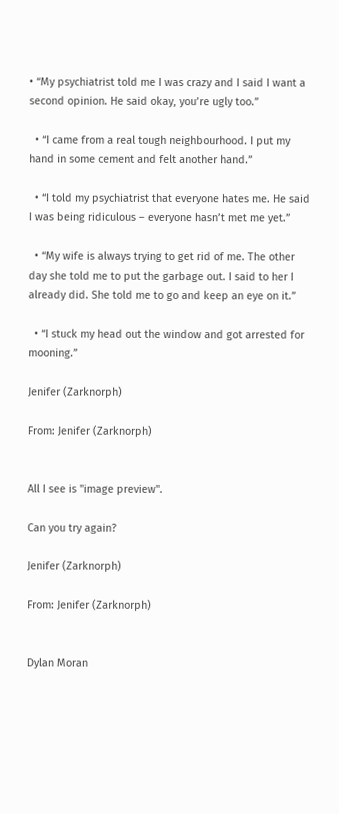• “My psychiatrist told me I was crazy and I said I want a second opinion. He said okay, you’re ugly too.”

  • “I came from a real tough neighbourhood. I put my hand in some cement and felt another hand.”

  • “I told my psychiatrist that everyone hates me. He said I was being ridiculous – everyone hasn’t met me yet.”

  • “My wife is always trying to get rid of me. The other day she told me to put the garbage out. I said to her I already did. She told me to go and keep an eye on it.”

  • “I stuck my head out the window and got arrested for mooning.”

Jenifer (Zarknorph)

From: Jenifer (Zarknorph)


All I see is "image preview".

Can you try again?

Jenifer (Zarknorph)

From: Jenifer (Zarknorph)


Dylan Moran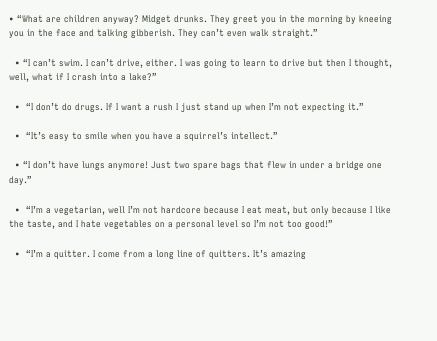• “What are children anyway? Midget drunks. They greet you in the morning by kneeing you in the face and talking gibberish. They can’t even walk straight.”

  • “I can’t swim. I can’t drive, either. I was going to learn to drive but then I thought, well, what if I crash into a lake?”

  •  “I don’t do drugs. If I want a rush I just stand up when I’m not expecting it.”

  •  “It’s easy to smile when you have a squirrel’s intellect.”

  • “I don’t have lungs anymore! Just two spare bags that flew in under a bridge one day.”

  •  “I’m a vegetarian, well I’m not hardcore because I eat meat, but only because I like the taste, and I hate vegetables on a personal level so I’m not too good!”

  •  “I’m a quitter. I come from a long line of quitters. It’s amazing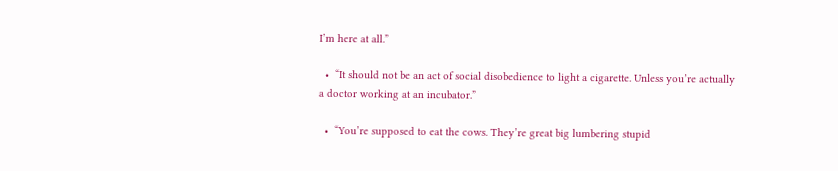I’m here at all.”

  •  “It should not be an act of social disobedience to light a cigarette. Unless you’re actually a doctor working at an incubator.”

  •  “You’re supposed to eat the cows. They’re great big lumbering stupid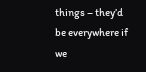things – they’d be everywhere if we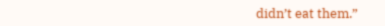didn’t eat them.”